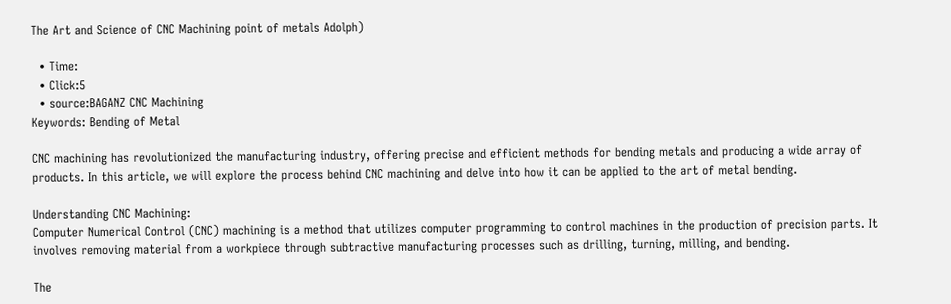The Art and Science of CNC Machining point of metals Adolph)

  • Time:
  • Click:5
  • source:BAGANZ CNC Machining
Keywords: Bending of Metal

CNC machining has revolutionized the manufacturing industry, offering precise and efficient methods for bending metals and producing a wide array of products. In this article, we will explore the process behind CNC machining and delve into how it can be applied to the art of metal bending.

Understanding CNC Machining:
Computer Numerical Control (CNC) machining is a method that utilizes computer programming to control machines in the production of precision parts. It involves removing material from a workpiece through subtractive manufacturing processes such as drilling, turning, milling, and bending.

The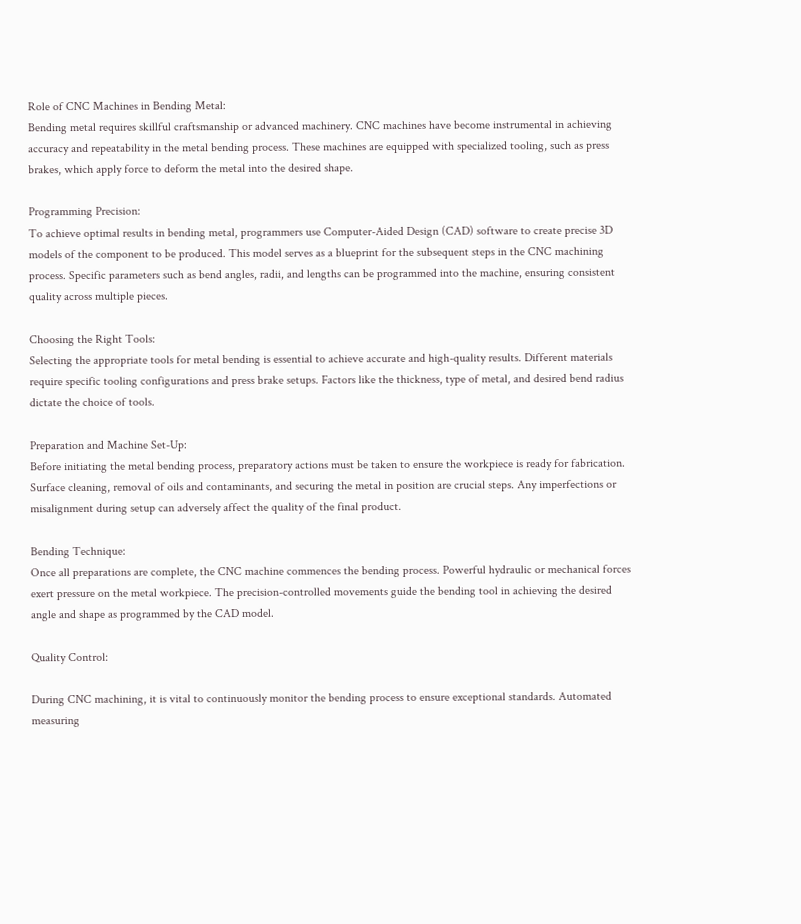Role of CNC Machines in Bending Metal:
Bending metal requires skillful craftsmanship or advanced machinery. CNC machines have become instrumental in achieving accuracy and repeatability in the metal bending process. These machines are equipped with specialized tooling, such as press brakes, which apply force to deform the metal into the desired shape.

Programming Precision:
To achieve optimal results in bending metal, programmers use Computer-Aided Design (CAD) software to create precise 3D models of the component to be produced. This model serves as a blueprint for the subsequent steps in the CNC machining process. Specific parameters such as bend angles, radii, and lengths can be programmed into the machine, ensuring consistent quality across multiple pieces.

Choosing the Right Tools:
Selecting the appropriate tools for metal bending is essential to achieve accurate and high-quality results. Different materials require specific tooling configurations and press brake setups. Factors like the thickness, type of metal, and desired bend radius dictate the choice of tools.

Preparation and Machine Set-Up:
Before initiating the metal bending process, preparatory actions must be taken to ensure the workpiece is ready for fabrication. Surface cleaning, removal of oils and contaminants, and securing the metal in position are crucial steps. Any imperfections or misalignment during setup can adversely affect the quality of the final product.

Bending Technique:
Once all preparations are complete, the CNC machine commences the bending process. Powerful hydraulic or mechanical forces exert pressure on the metal workpiece. The precision-controlled movements guide the bending tool in achieving the desired angle and shape as programmed by the CAD model.

Quality Control:

During CNC machining, it is vital to continuously monitor the bending process to ensure exceptional standards. Automated measuring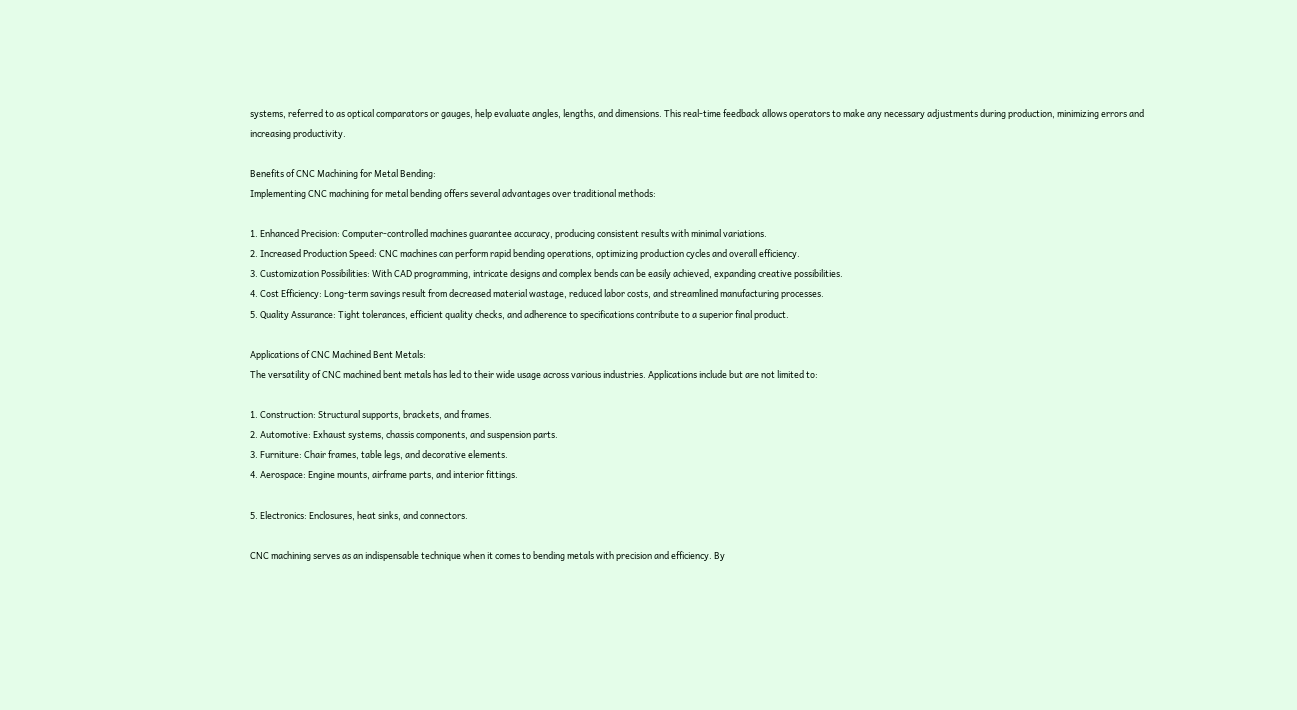systems, referred to as optical comparators or gauges, help evaluate angles, lengths, and dimensions. This real-time feedback allows operators to make any necessary adjustments during production, minimizing errors and increasing productivity.

Benefits of CNC Machining for Metal Bending:
Implementing CNC machining for metal bending offers several advantages over traditional methods:

1. Enhanced Precision: Computer-controlled machines guarantee accuracy, producing consistent results with minimal variations.
2. Increased Production Speed: CNC machines can perform rapid bending operations, optimizing production cycles and overall efficiency.
3. Customization Possibilities: With CAD programming, intricate designs and complex bends can be easily achieved, expanding creative possibilities.
4. Cost Efficiency: Long-term savings result from decreased material wastage, reduced labor costs, and streamlined manufacturing processes.
5. Quality Assurance: Tight tolerances, efficient quality checks, and adherence to specifications contribute to a superior final product.

Applications of CNC Machined Bent Metals:
The versatility of CNC machined bent metals has led to their wide usage across various industries. Applications include but are not limited to:

1. Construction: Structural supports, brackets, and frames.
2. Automotive: Exhaust systems, chassis components, and suspension parts.
3. Furniture: Chair frames, table legs, and decorative elements.
4. Aerospace: Engine mounts, airframe parts, and interior fittings.

5. Electronics: Enclosures, heat sinks, and connectors.

CNC machining serves as an indispensable technique when it comes to bending metals with precision and efficiency. By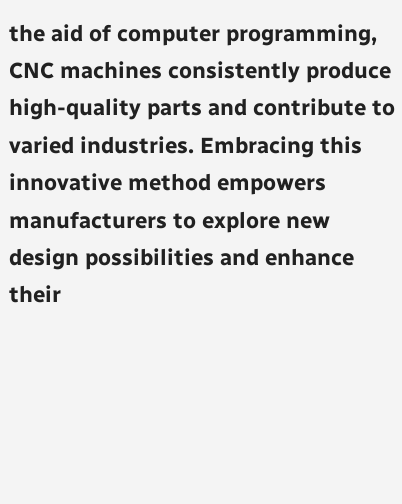the aid of computer programming, CNC machines consistently produce high-quality parts and contribute to varied industries. Embracing this innovative method empowers manufacturers to explore new design possibilities and enhance their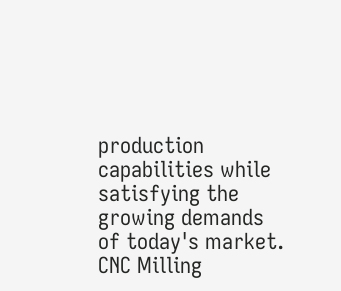production capabilities while satisfying the growing demands of today's market. CNC Milling